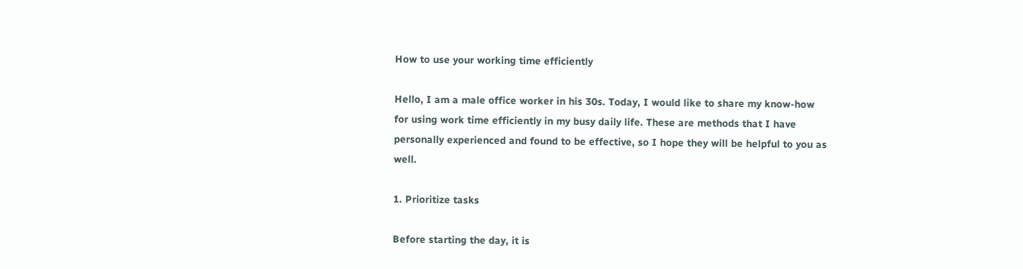How to use your working time efficiently

Hello, I am a male office worker in his 30s. Today, I would like to share my know-how for using work time efficiently in my busy daily life. These are methods that I have personally experienced and found to be effective, so I hope they will be helpful to you as well.

1. Prioritize tasks

Before starting the day, it is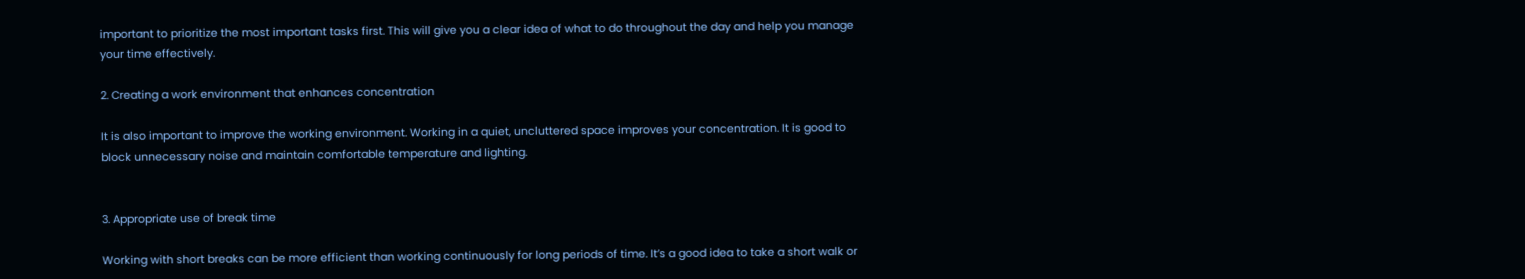important to prioritize the most important tasks first. This will give you a clear idea of what to do throughout the day and help you manage your time effectively.

2. Creating a work environment that enhances concentration

It is also important to improve the working environment. Working in a quiet, uncluttered space improves your concentration. It is good to block unnecessary noise and maintain comfortable temperature and lighting.


3. Appropriate use of break time

Working with short breaks can be more efficient than working continuously for long periods of time. It’s a good idea to take a short walk or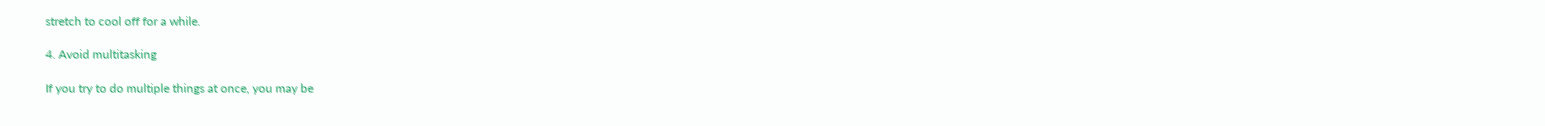stretch to cool off for a while.

4. Avoid multitasking

If you try to do multiple things at once, you may be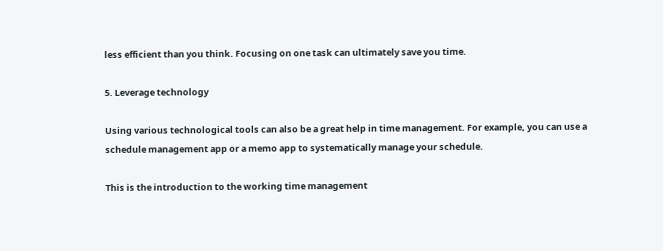less efficient than you think. Focusing on one task can ultimately save you time.

5. Leverage technology

Using various technological tools can also be a great help in time management. For example, you can use a schedule management app or a memo app to systematically manage your schedule.

This is the introduction to the working time management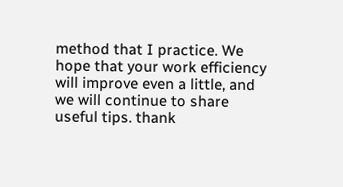method that I practice. We hope that your work efficiency will improve even a little, and we will continue to share useful tips. thank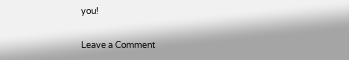you!

Leave a Comment